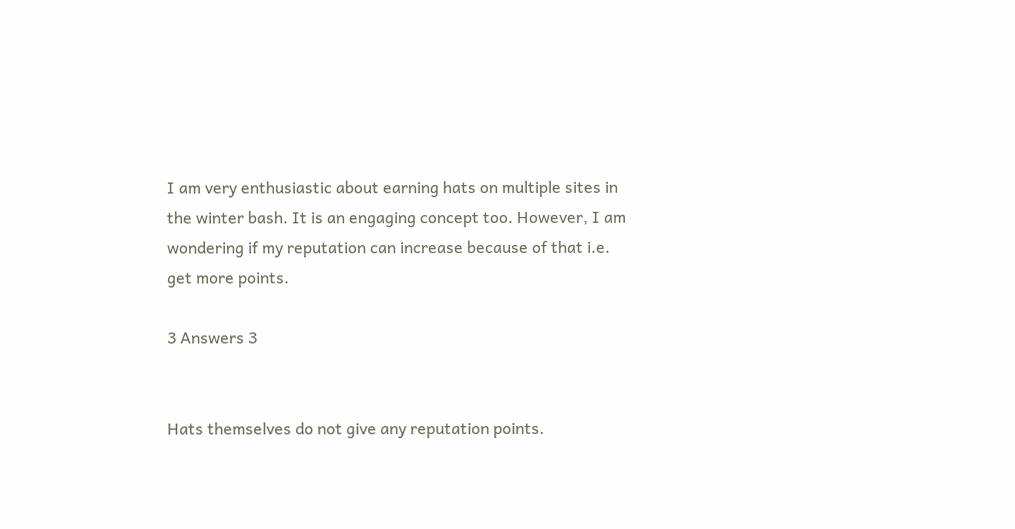I am very enthusiastic about earning hats on multiple sites in the winter bash. It is an engaging concept too. However, I am wondering if my reputation can increase because of that i.e. get more points.

3 Answers 3


Hats themselves do not give any reputation points.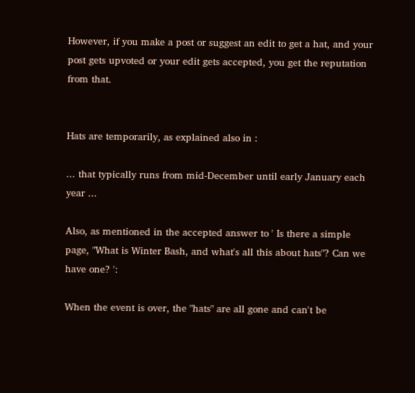However, if you make a post or suggest an edit to get a hat, and your post gets upvoted or your edit gets accepted, you get the reputation from that.


Hats are temporarily, as explained also in :

... that typically runs from mid-December until early January each year ...

Also, as mentioned in the accepted answer to ' Is there a simple page, "What is Winter Bash, and what's all this about hats"? Can we have one? ':

When the event is over, the "hats" are all gone and can't be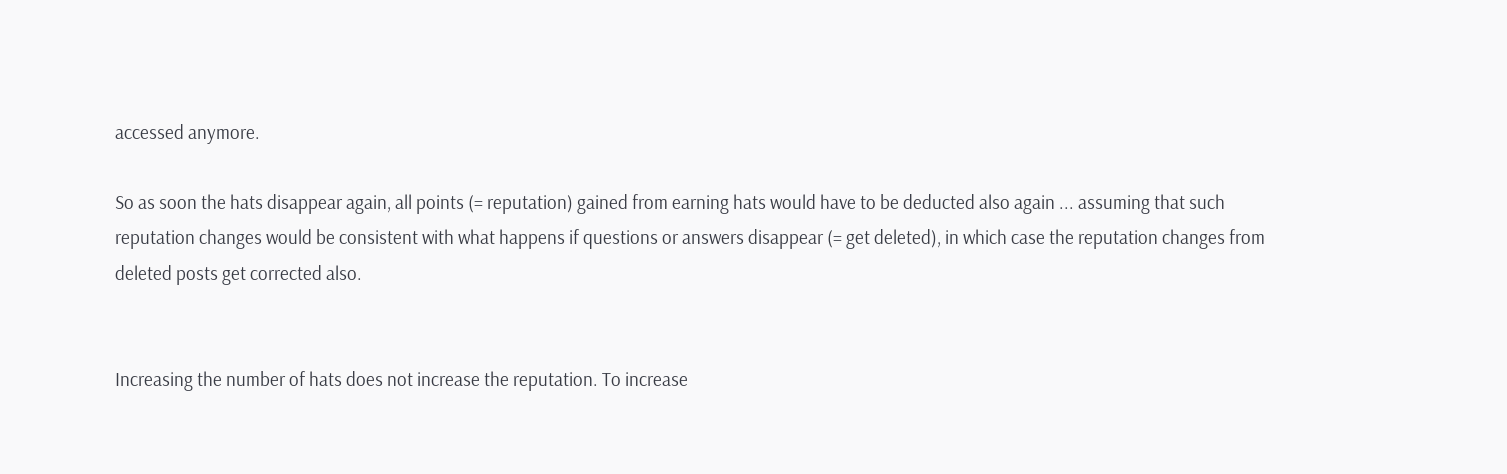accessed anymore.

So as soon the hats disappear again, all points (= reputation) gained from earning hats would have to be deducted also again ... assuming that such reputation changes would be consistent with what happens if questions or answers disappear (= get deleted), in which case the reputation changes from deleted posts get corrected also.


Increasing the number of hats does not increase the reputation. To increase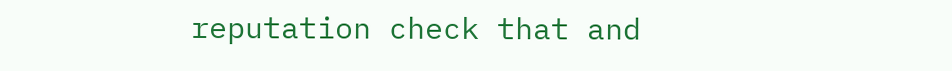reputation check that and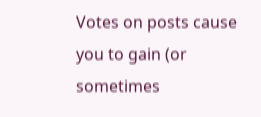Votes on posts cause you to gain (or sometimes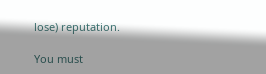lose) reputation.

You must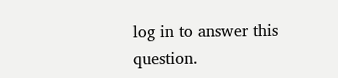log in to answer this question.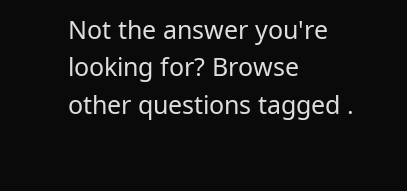Not the answer you're looking for? Browse other questions tagged .